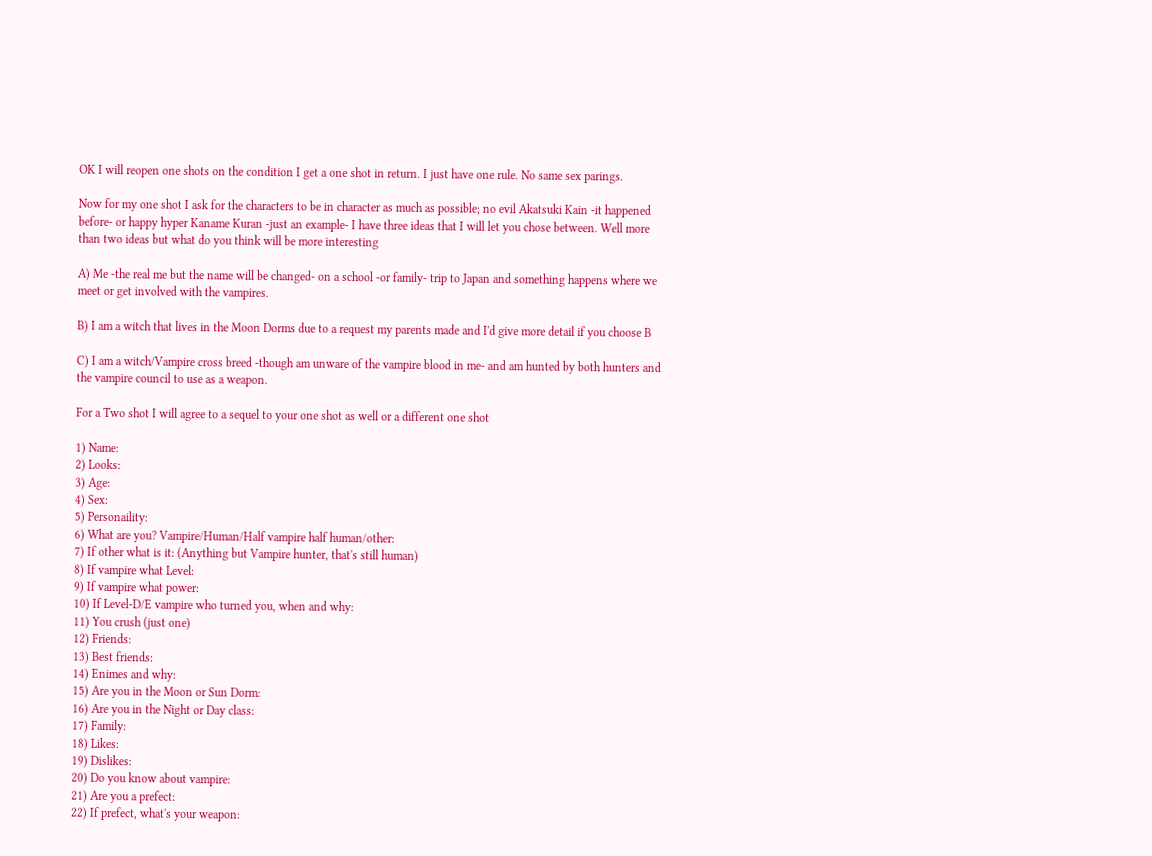OK I will reopen one shots on the condition I get a one shot in return. I just have one rule. No same sex parings.

Now for my one shot I ask for the characters to be in character as much as possible; no evil Akatsuki Kain -it happened before- or happy hyper Kaname Kuran -just an example- I have three ideas that I will let you chose between. Well more than two ideas but what do you think will be more interesting

A) Me -the real me but the name will be changed- on a school -or family- trip to Japan and something happens where we meet or get involved with the vampires.

B) I am a witch that lives in the Moon Dorms due to a request my parents made and I'd give more detail if you choose B

C) I am a witch/Vampire cross breed -though am unware of the vampire blood in me- and am hunted by both hunters and the vampire council to use as a weapon.

For a Two shot I will agree to a sequel to your one shot as well or a different one shot

1) Name:
2) Looks:
3) Age:
4) Sex:
5) Personaility:
6) What are you? Vampire/Human/Half vampire half human/other:
7) If other what is it: (Anything but Vampire hunter, that's still human)
8) If vampire what Level:
9) If vampire what power:
10) If Level-D/E vampire who turned you, when and why:
11) You crush (just one)
12) Friends:
13) Best friends:
14) Enimes and why:
15) Are you in the Moon or Sun Dorm:
16) Are you in the Night or Day class:
17) Family:
18) Likes:
19) Dislikes:
20) Do you know about vampire:
21) Are you a prefect:
22) If prefect, what's your weapon: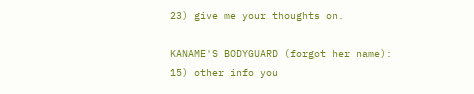23) give me your thoughts on.

KANAME'S BODYGUARD (forgot her name):
15) other info you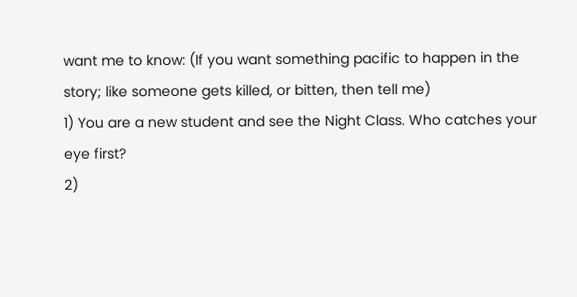want me to know: (If you want something pacific to happen in the story; like someone gets killed, or bitten, then tell me)
1) You are a new student and see the Night Class. Who catches your eye first?
2)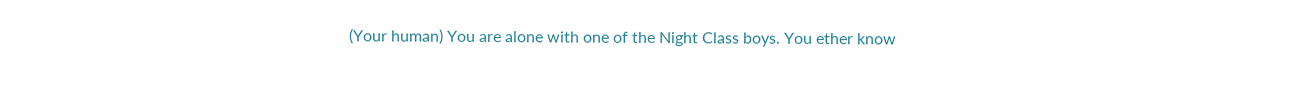(Your human) You are alone with one of the Night Class boys. You ether know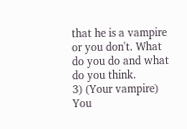that he is a vampire or you don't. What do you do and what do you think.
3) (Your vampire) You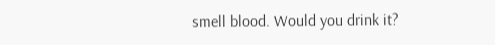smell blood. Would you drink it?